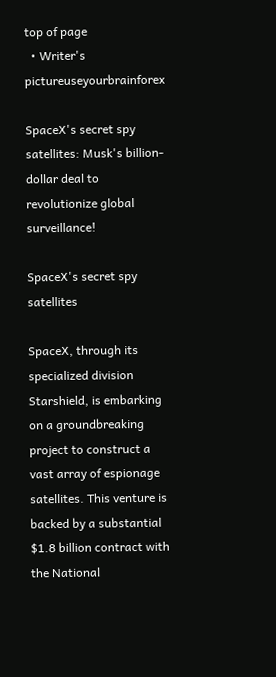top of page
  • Writer's pictureuseyourbrainforex

SpaceX's secret spy satellites: Musk's billion-dollar deal to revolutionize global surveillance!

SpaceX's secret spy satellites

SpaceX, through its specialized division Starshield, is embarking on a groundbreaking project to construct a vast array of espionage satellites. This venture is backed by a substantial $1.8 billion contract with the National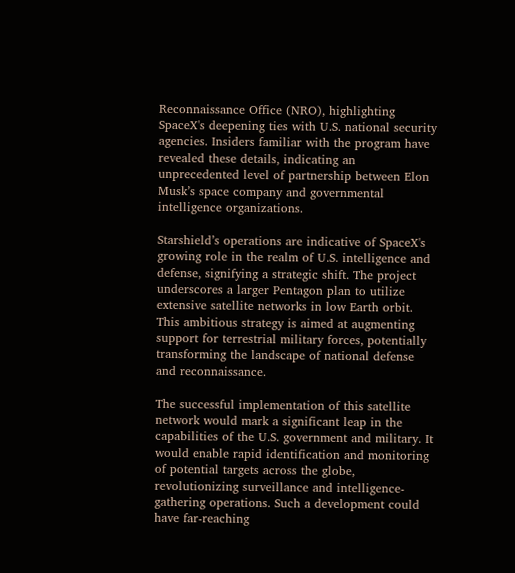Reconnaissance Office (NRO), highlighting SpaceX's deepening ties with U.S. national security agencies. Insiders familiar with the program have revealed these details, indicating an unprecedented level of partnership between Elon Musk’s space company and governmental intelligence organizations.

Starshield’s operations are indicative of SpaceX's growing role in the realm of U.S. intelligence and defense, signifying a strategic shift. The project underscores a larger Pentagon plan to utilize extensive satellite networks in low Earth orbit. This ambitious strategy is aimed at augmenting support for terrestrial military forces, potentially transforming the landscape of national defense and reconnaissance.

The successful implementation of this satellite network would mark a significant leap in the capabilities of the U.S. government and military. It would enable rapid identification and monitoring of potential targets across the globe, revolutionizing surveillance and intelligence-gathering operations. Such a development could have far-reaching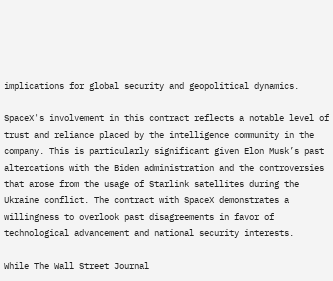implications for global security and geopolitical dynamics.

SpaceX's involvement in this contract reflects a notable level of trust and reliance placed by the intelligence community in the company. This is particularly significant given Elon Musk’s past altercations with the Biden administration and the controversies that arose from the usage of Starlink satellites during the Ukraine conflict. The contract with SpaceX demonstrates a willingness to overlook past disagreements in favor of technological advancement and national security interests.

While The Wall Street Journal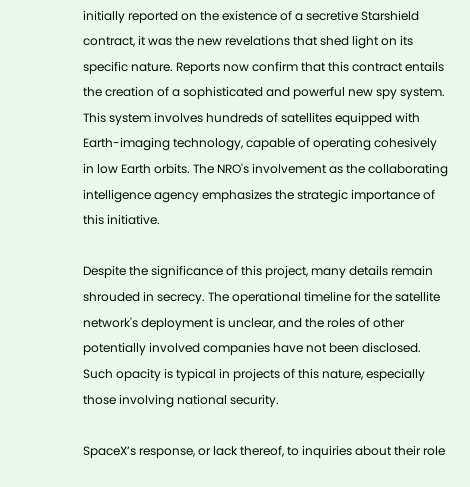initially reported on the existence of a secretive Starshield contract, it was the new revelations that shed light on its specific nature. Reports now confirm that this contract entails the creation of a sophisticated and powerful new spy system. This system involves hundreds of satellites equipped with Earth-imaging technology, capable of operating cohesively in low Earth orbits. The NRO's involvement as the collaborating intelligence agency emphasizes the strategic importance of this initiative.

Despite the significance of this project, many details remain shrouded in secrecy. The operational timeline for the satellite network's deployment is unclear, and the roles of other potentially involved companies have not been disclosed. Such opacity is typical in projects of this nature, especially those involving national security.

SpaceX’s response, or lack thereof, to inquiries about their role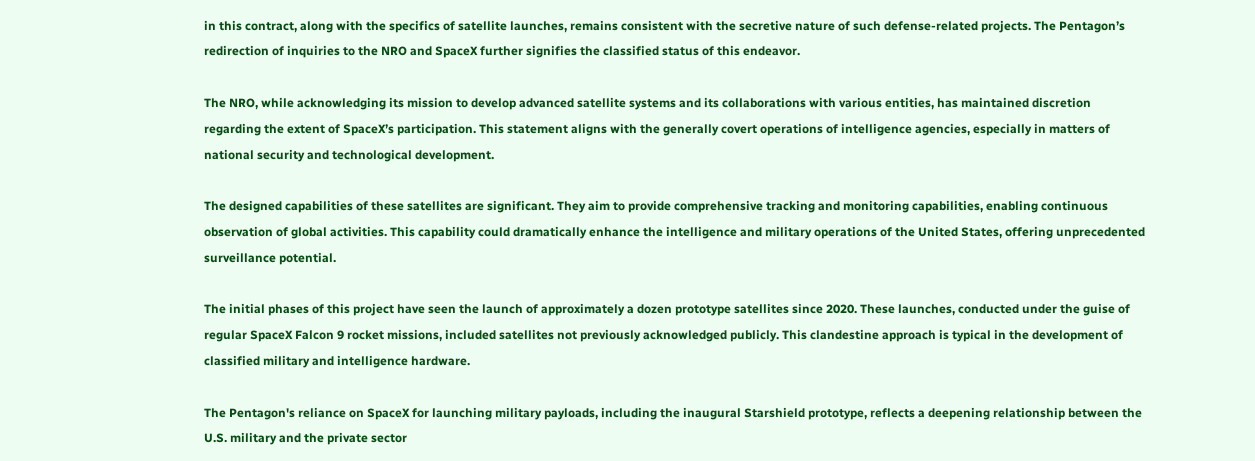in this contract, along with the specifics of satellite launches, remains consistent with the secretive nature of such defense-related projects. The Pentagon’s redirection of inquiries to the NRO and SpaceX further signifies the classified status of this endeavor.

The NRO, while acknowledging its mission to develop advanced satellite systems and its collaborations with various entities, has maintained discretion regarding the extent of SpaceX’s participation. This statement aligns with the generally covert operations of intelligence agencies, especially in matters of national security and technological development.

The designed capabilities of these satellites are significant. They aim to provide comprehensive tracking and monitoring capabilities, enabling continuous observation of global activities. This capability could dramatically enhance the intelligence and military operations of the United States, offering unprecedented surveillance potential.

The initial phases of this project have seen the launch of approximately a dozen prototype satellites since 2020. These launches, conducted under the guise of regular SpaceX Falcon 9 rocket missions, included satellites not previously acknowledged publicly. This clandestine approach is typical in the development of classified military and intelligence hardware.

The Pentagon's reliance on SpaceX for launching military payloads, including the inaugural Starshield prototype, reflects a deepening relationship between the U.S. military and the private sector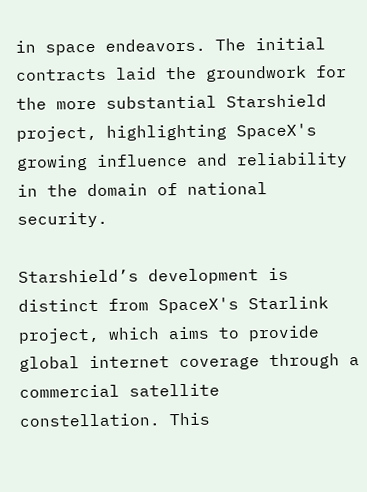in space endeavors. The initial contracts laid the groundwork for the more substantial Starshield project, highlighting SpaceX's growing influence and reliability in the domain of national security.

Starshield’s development is distinct from SpaceX's Starlink project, which aims to provide global internet coverage through a commercial satellite constellation. This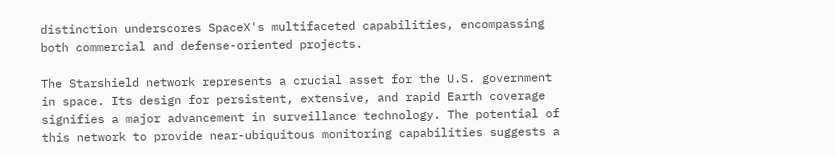distinction underscores SpaceX's multifaceted capabilities, encompassing both commercial and defense-oriented projects.

The Starshield network represents a crucial asset for the U.S. government in space. Its design for persistent, extensive, and rapid Earth coverage signifies a major advancement in surveillance technology. The potential of this network to provide near-ubiquitous monitoring capabilities suggests a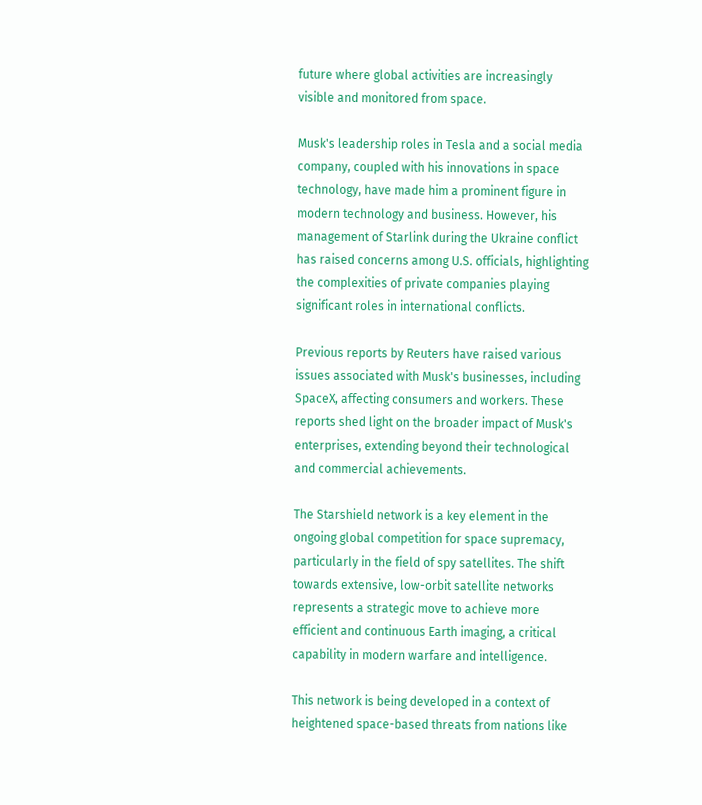future where global activities are increasingly visible and monitored from space.

Musk's leadership roles in Tesla and a social media company, coupled with his innovations in space technology, have made him a prominent figure in modern technology and business. However, his management of Starlink during the Ukraine conflict has raised concerns among U.S. officials, highlighting the complexities of private companies playing significant roles in international conflicts.

Previous reports by Reuters have raised various issues associated with Musk's businesses, including SpaceX, affecting consumers and workers. These reports shed light on the broader impact of Musk's enterprises, extending beyond their technological and commercial achievements.

The Starshield network is a key element in the ongoing global competition for space supremacy, particularly in the field of spy satellites. The shift towards extensive, low-orbit satellite networks represents a strategic move to achieve more efficient and continuous Earth imaging, a critical capability in modern warfare and intelligence.

This network is being developed in a context of heightened space-based threats from nations like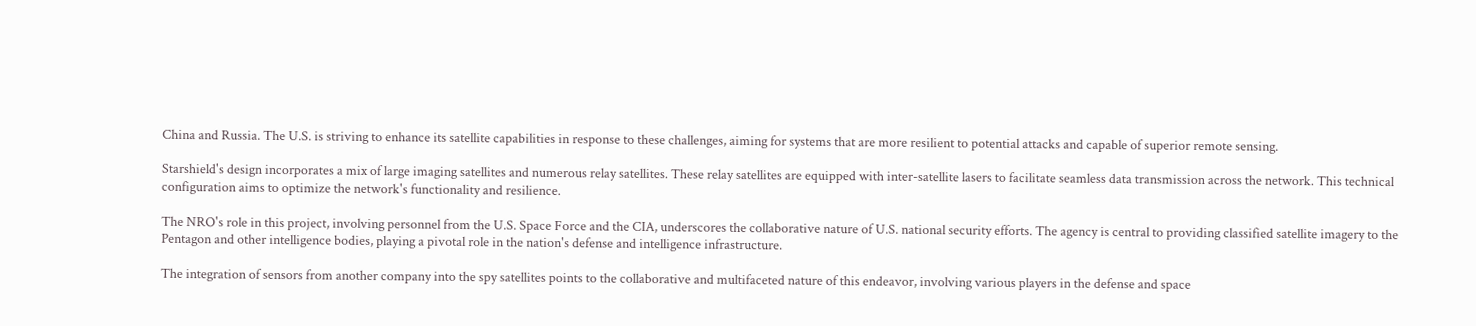China and Russia. The U.S. is striving to enhance its satellite capabilities in response to these challenges, aiming for systems that are more resilient to potential attacks and capable of superior remote sensing.

Starshield's design incorporates a mix of large imaging satellites and numerous relay satellites. These relay satellites are equipped with inter-satellite lasers to facilitate seamless data transmission across the network. This technical configuration aims to optimize the network's functionality and resilience.

The NRO's role in this project, involving personnel from the U.S. Space Force and the CIA, underscores the collaborative nature of U.S. national security efforts. The agency is central to providing classified satellite imagery to the Pentagon and other intelligence bodies, playing a pivotal role in the nation's defense and intelligence infrastructure.

The integration of sensors from another company into the spy satellites points to the collaborative and multifaceted nature of this endeavor, involving various players in the defense and space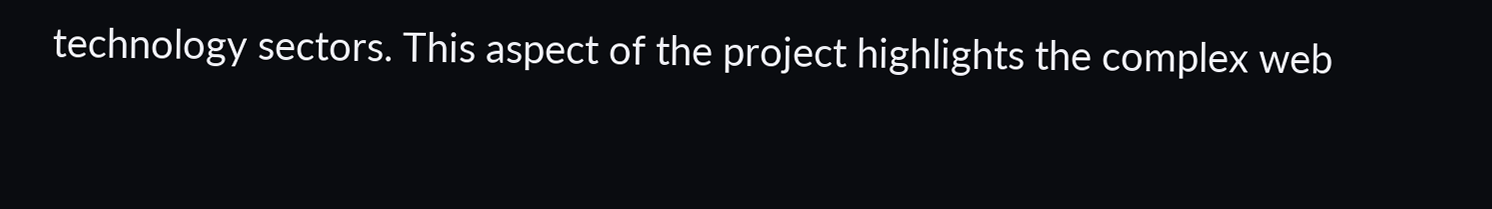technology sectors. This aspect of the project highlights the complex web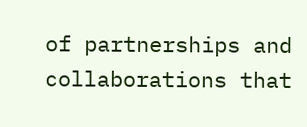of partnerships and collaborations that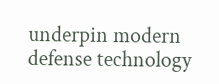underpin modern defense technology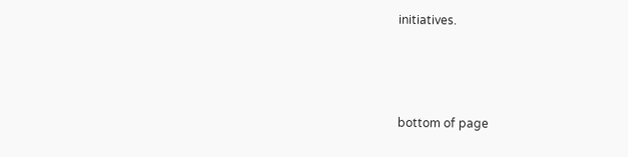initiatives.



bottom of page